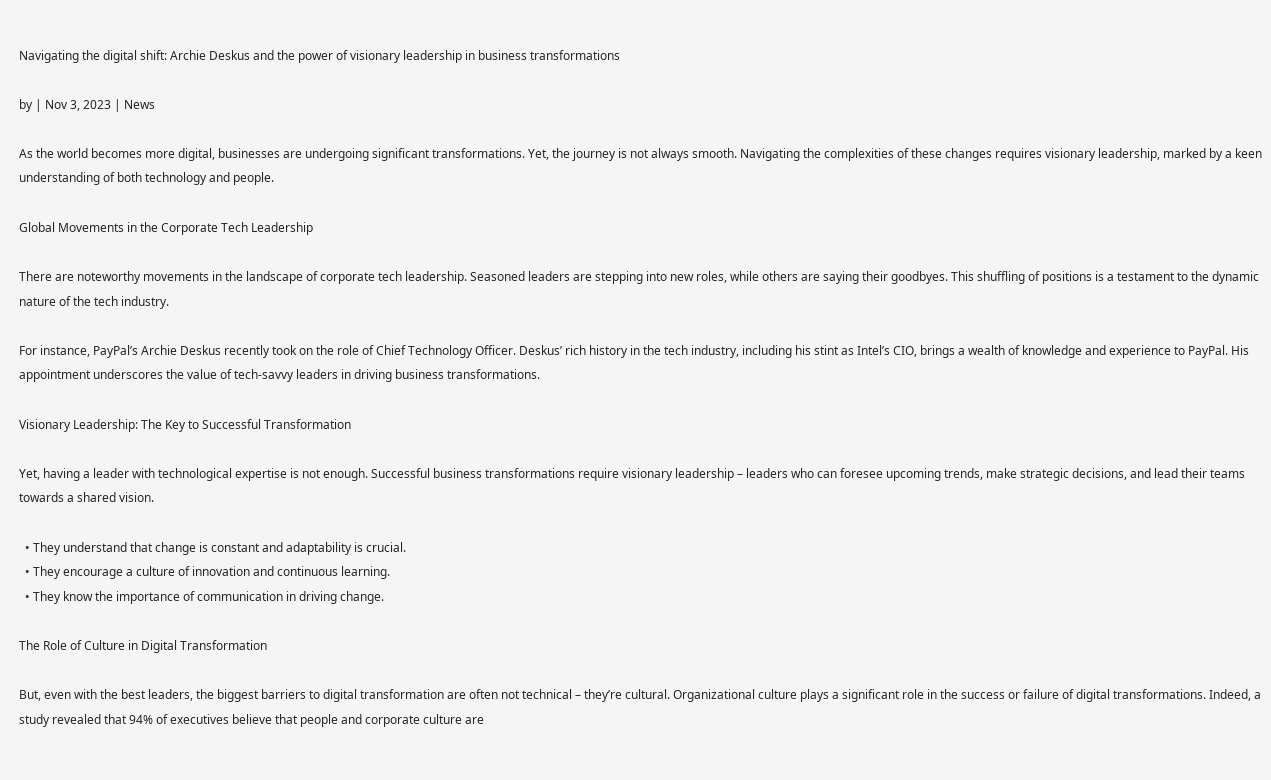Navigating the digital shift: Archie Deskus and the power of visionary leadership in business transformations

by | Nov 3, 2023 | News

As the world becomes more digital, businesses are undergoing significant transformations. Yet, the journey is not always smooth. Navigating the complexities of these changes requires visionary leadership, marked by a keen understanding of both technology and people.

Global Movements in the Corporate Tech Leadership

There are noteworthy movements in the landscape of corporate tech leadership. Seasoned leaders are stepping into new roles, while others are saying their goodbyes. This shuffling of positions is a testament to the dynamic nature of the tech industry.

For instance, PayPal’s Archie Deskus recently took on the role of Chief Technology Officer. Deskus’ rich history in the tech industry, including his stint as Intel’s CIO, brings a wealth of knowledge and experience to PayPal. His appointment underscores the value of tech-savvy leaders in driving business transformations.

Visionary Leadership: The Key to Successful Transformation

Yet, having a leader with technological expertise is not enough. Successful business transformations require visionary leadership – leaders who can foresee upcoming trends, make strategic decisions, and lead their teams towards a shared vision.

  • They understand that change is constant and adaptability is crucial.
  • They encourage a culture of innovation and continuous learning.
  • They know the importance of communication in driving change.

The Role of Culture in Digital Transformation

But, even with the best leaders, the biggest barriers to digital transformation are often not technical – they’re cultural. Organizational culture plays a significant role in the success or failure of digital transformations. Indeed, a study revealed that 94% of executives believe that people and corporate culture are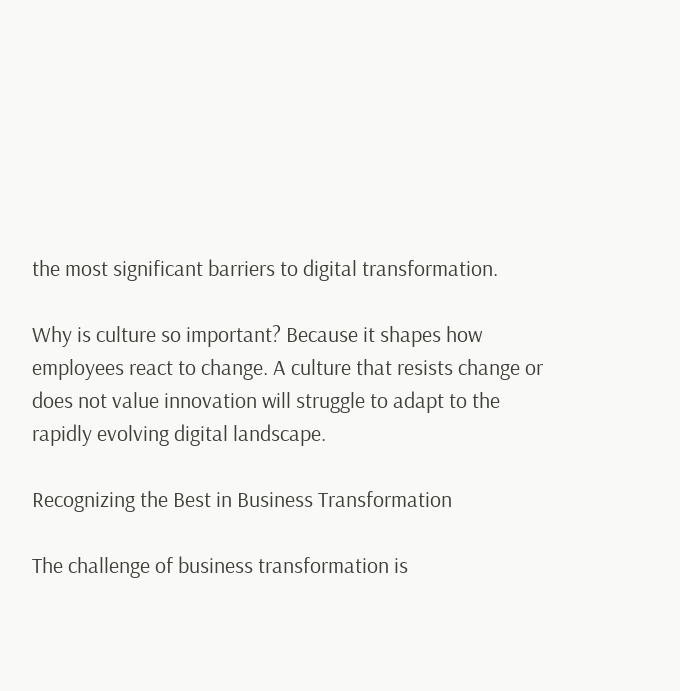the most significant barriers to digital transformation.

Why is culture so important? Because it shapes how employees react to change. A culture that resists change or does not value innovation will struggle to adapt to the rapidly evolving digital landscape.

Recognizing the Best in Business Transformation

The challenge of business transformation is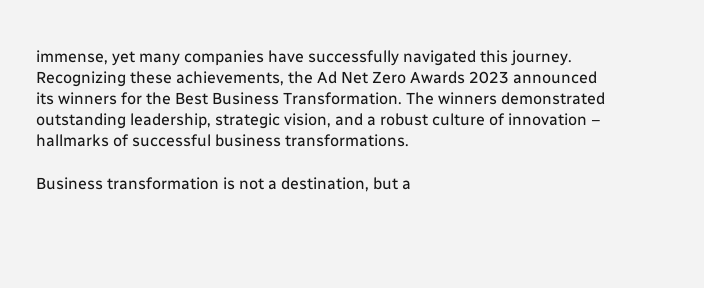immense, yet many companies have successfully navigated this journey. Recognizing these achievements, the Ad Net Zero Awards 2023 announced its winners for the Best Business Transformation. The winners demonstrated outstanding leadership, strategic vision, and a robust culture of innovation – hallmarks of successful business transformations.

Business transformation is not a destination, but a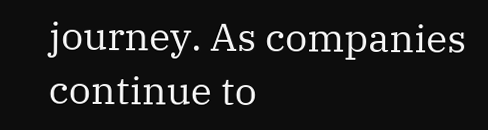journey. As companies continue to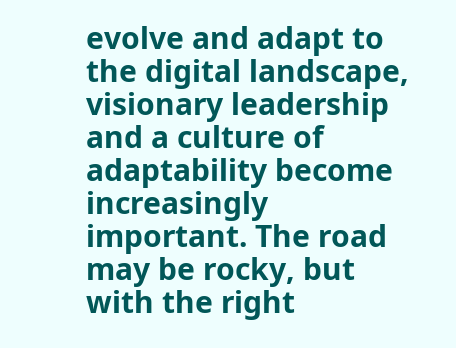evolve and adapt to the digital landscape, visionary leadership and a culture of adaptability become increasingly important. The road may be rocky, but with the right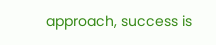approach, success is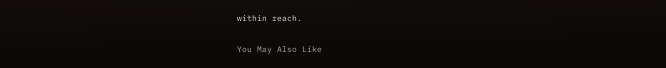within reach.

You May Also Like